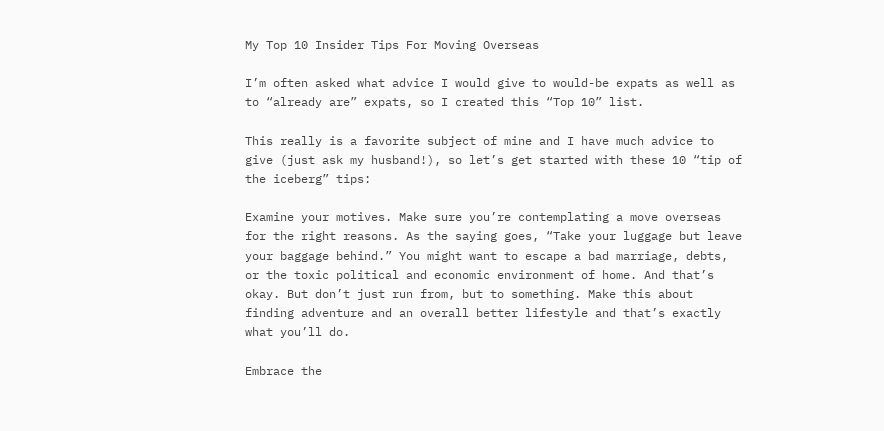My Top 10 Insider Tips For Moving Overseas

I’m often asked what advice I would give to would-be expats as well as to “already are” expats, so I created this “Top 10” list.

This really is a favorite subject of mine and I have much advice to give (just ask my husband!), so let’s get started with these 10 “tip of the iceberg” tips:

Examine your motives. Make sure you’re contemplating a move overseas for the right reasons. As the saying goes, “Take your luggage but leave your baggage behind.” You might want to escape a bad marriage, debts, or the toxic political and economic environment of home. And that’s okay. But don’t just run from, but to something. Make this about finding adventure and an overall better lifestyle and that’s exactly what you’ll do.

Embrace the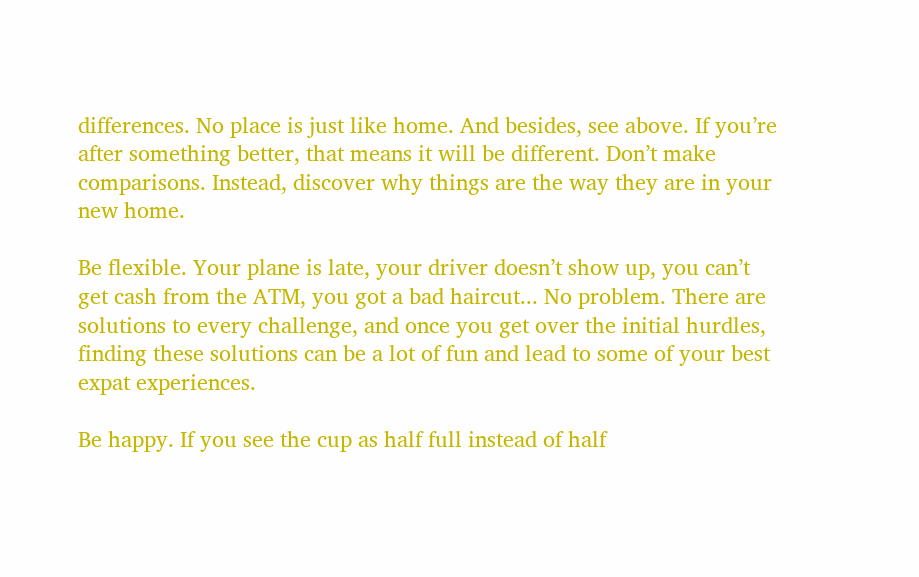differences. No place is just like home. And besides, see above. If you’re after something better, that means it will be different. Don’t make comparisons. Instead, discover why things are the way they are in your new home.

Be flexible. Your plane is late, your driver doesn’t show up, you can’t get cash from the ATM, you got a bad haircut... No problem. There are solutions to every challenge, and once you get over the initial hurdles, finding these solutions can be a lot of fun and lead to some of your best expat experiences.

Be happy. If you see the cup as half full instead of half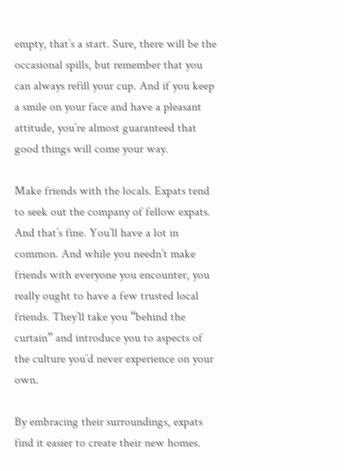empty, that’s a start. Sure, there will be the occasional spills, but remember that you can always refill your cup. And if you keep a smile on your face and have a pleasant attitude, you’re almost guaranteed that good things will come your way.

Make friends with the locals. Expats tend to seek out the company of fellow expats. And that’s fine. You’ll have a lot in common. And while you needn’t make friends with everyone you encounter, you really ought to have a few trusted local friends. They’ll take you “behind the curtain” and introduce you to aspects of the culture you’d never experience on your own.

By embracing their surroundings, expats find it easier to create their new homes.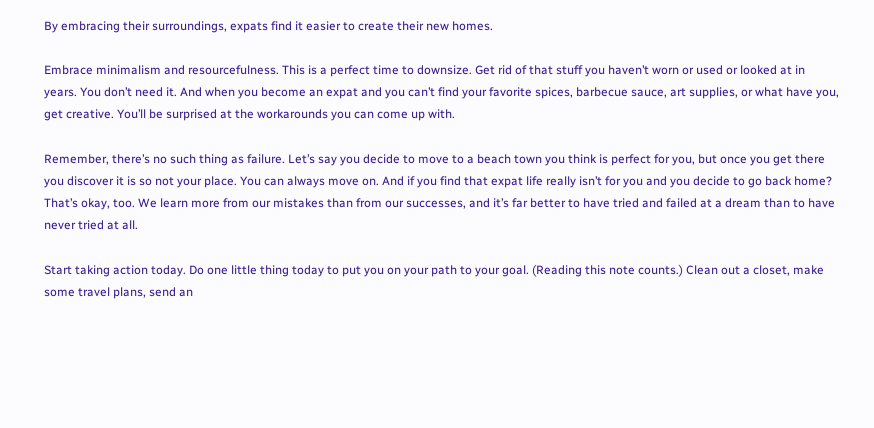By embracing their surroundings, expats find it easier to create their new homes.

Embrace minimalism and resourcefulness. This is a perfect time to downsize. Get rid of that stuff you haven’t worn or used or looked at in years. You don’t need it. And when you become an expat and you can’t find your favorite spices, barbecue sauce, art supplies, or what have you, get creative. You’ll be surprised at the workarounds you can come up with.

Remember, there’s no such thing as failure. Let’s say you decide to move to a beach town you think is perfect for you, but once you get there you discover it is so not your place. You can always move on. And if you find that expat life really isn’t for you and you decide to go back home? That’s okay, too. We learn more from our mistakes than from our successes, and it’s far better to have tried and failed at a dream than to have never tried at all.

Start taking action today. Do one little thing today to put you on your path to your goal. (Reading this note counts.) Clean out a closet, make some travel plans, send an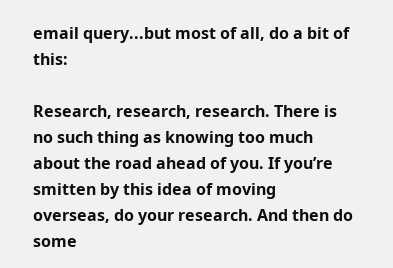email query...but most of all, do a bit of this:

Research, research, research. There is no such thing as knowing too much about the road ahead of you. If you’re smitten by this idea of moving overseas, do your research. And then do some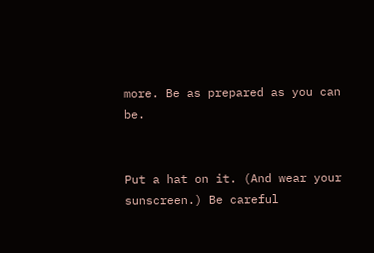more. Be as prepared as you can be.


Put a hat on it. (And wear your sunscreen.) Be careful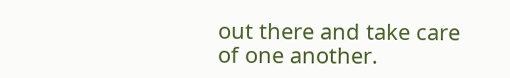out there and take care of one another.